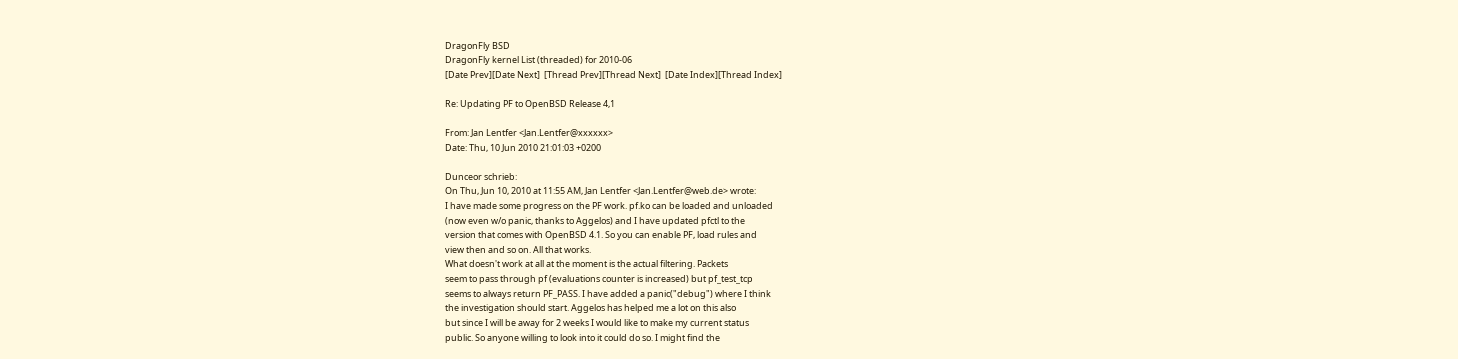DragonFly BSD
DragonFly kernel List (threaded) for 2010-06
[Date Prev][Date Next]  [Thread Prev][Thread Next]  [Date Index][Thread Index]

Re: Updating PF to OpenBSD Release 4,1

From: Jan Lentfer <Jan.Lentfer@xxxxxx>
Date: Thu, 10 Jun 2010 21:01:03 +0200

Dunceor schrieb:
On Thu, Jun 10, 2010 at 11:55 AM, Jan Lentfer <Jan.Lentfer@web.de> wrote:
I have made some progress on the PF work. pf.ko can be loaded and unloaded
(now even w/o panic, thanks to Aggelos) and I have updated pfctl to the
version that comes with OpenBSD 4.1. So you can enable PF, load rules and
view then and so on. All that works.
What doesn't work at all at the moment is the actual filtering. Packets
seem to pass through pf (evaluations counter is increased) but pf_test_tcp
seems to always return PF_PASS. I have added a panic("debug") where I think
the investigation should start. Aggelos has helped me a lot on this also
but since I will be away for 2 weeks I would like to make my current status
public. So anyone willing to look into it could do so. I might find the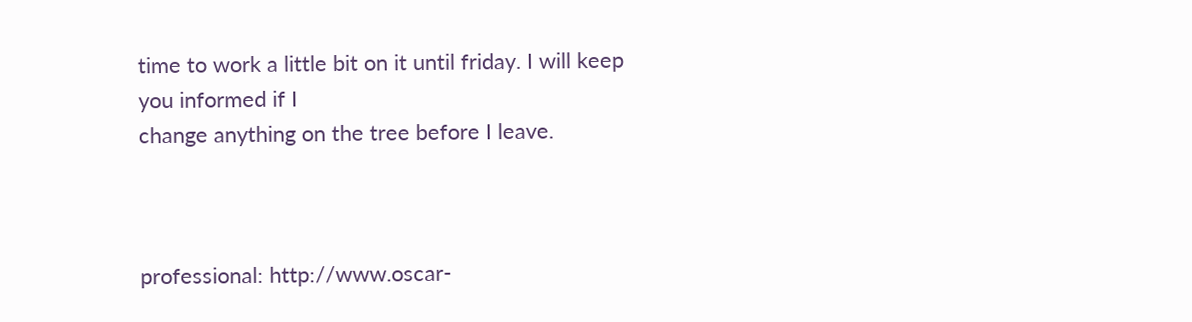time to work a little bit on it until friday. I will keep you informed if I
change anything on the tree before I leave.



professional: http://www.oscar-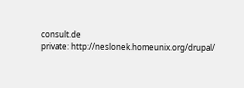consult.de
private: http://neslonek.homeunix.org/drupal/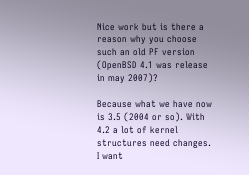Nice work but is there a reason why you choose such an old PF version (OpenBSD 4.1 was release in may 2007)?

Because what we have now is 3.5 (2004 or so). With 4.2 a lot of kernel structures need changes. I want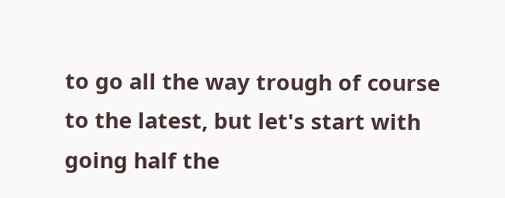to go all the way trough of course to the latest, but let's start with going half the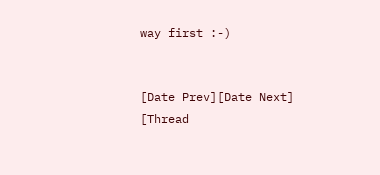way first :-)


[Date Prev][Date Next]  [Thread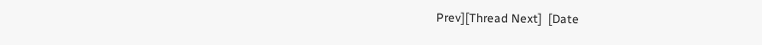Prev][Thread Next]  [Date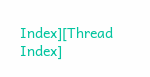Index][Thread Index]